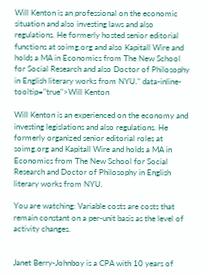Will Kenton is an professional on the economic situation and also investing laws and also regulations. He formerly hosted senior editorial functions at soimg.org and also Kapitall Wire and holds a MA in Economics from The New School for Social Research and also Doctor of Philosophy in English literary works from NYU." data-inline-tooltip="true">Will Kenton

Will Kenton is an experienced on the economy and investing legislations and also regulations. He formerly organized senior editorial roles at soimg.org and Kapitall Wire and holds a MA in Economics from The New School for Social Research and Doctor of Philosophy in English literary works from NYU.

You are watching: Variable costs are costs that remain constant on a per-unit basis as the level of activity changes.


Janet Berry-Johnboy is a CPA with 10 years of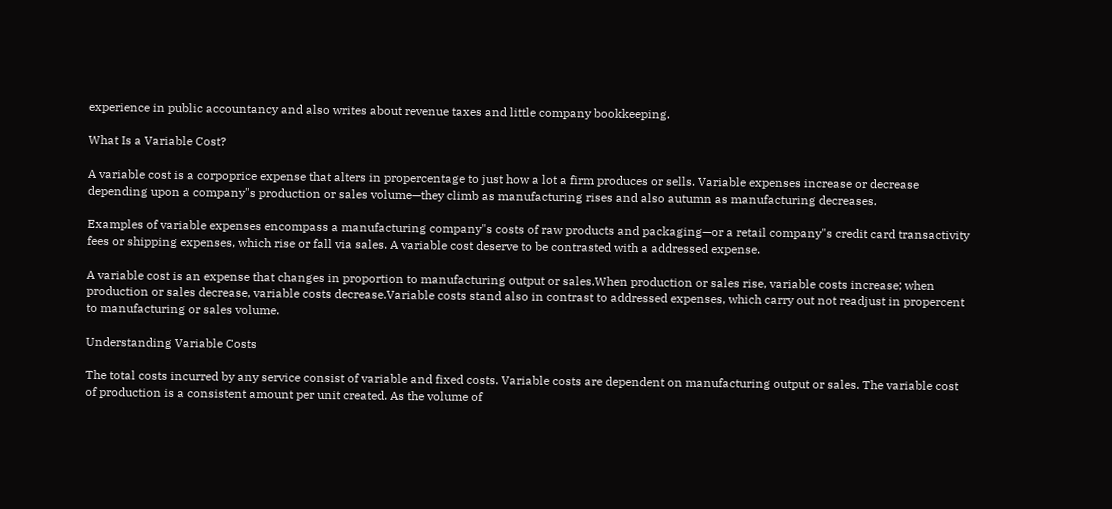experience in public accountancy and also writes about revenue taxes and little company bookkeeping.

What Is a Variable Cost?

A variable cost is a corpoprice expense that alters in propercentage to just how a lot a firm produces or sells. Variable expenses increase or decrease depending upon a company"s production or sales volume—they climb as manufacturing rises and also autumn as manufacturing decreases.

Examples of variable expenses encompass a manufacturing company"s costs of raw products and packaging—or a retail company"s credit card transactivity fees or shipping expenses, which rise or fall via sales. A variable cost deserve to be contrasted with a addressed expense.

A variable cost is an expense that changes in proportion to manufacturing output or sales.When production or sales rise, variable costs increase; when production or sales decrease, variable costs decrease.Variable costs stand also in contrast to addressed expenses, which carry out not readjust in propercent to manufacturing or sales volume.

Understanding Variable Costs

The total costs incurred by any service consist of variable and fixed costs. Variable costs are dependent on manufacturing output or sales. The variable cost of production is a consistent amount per unit created. As the volume of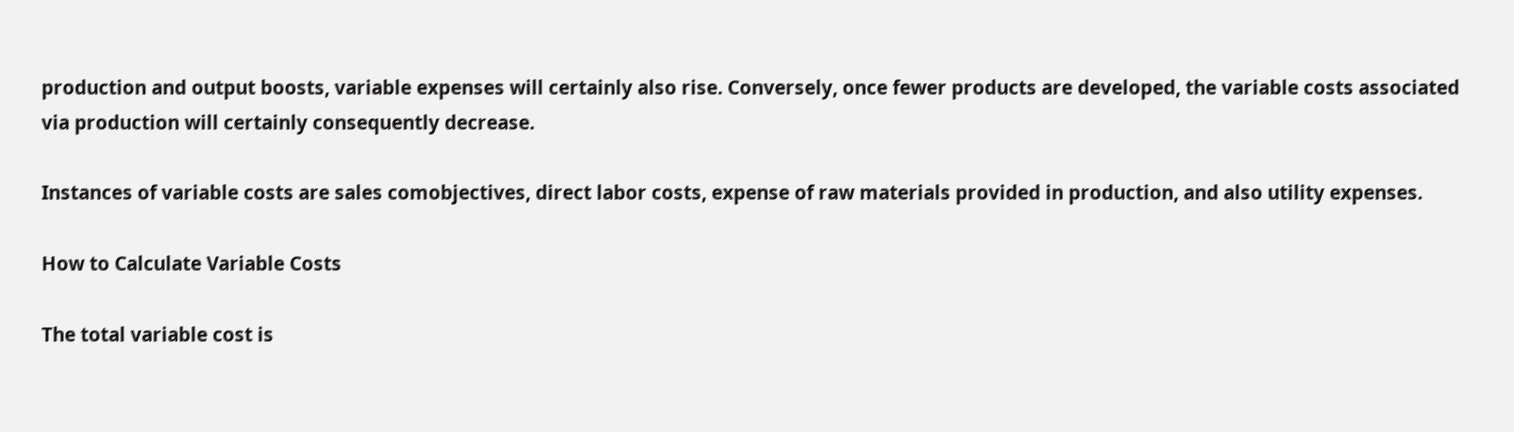production and output boosts, variable expenses will certainly also rise. Conversely, once fewer products are developed, the variable costs associated via production will certainly consequently decrease.

Instances of variable costs are sales comobjectives, direct labor costs, expense of raw materials provided in production, and also utility expenses.

How to Calculate Variable Costs

The total variable cost is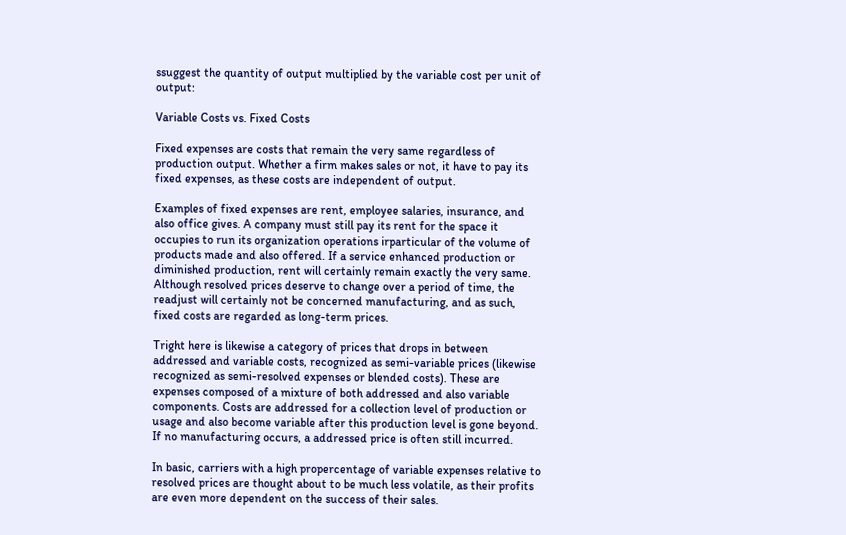ssuggest the quantity of output multiplied by the variable cost per unit of output:

Variable Costs vs. Fixed Costs

Fixed expenses are costs that remain the very same regardless of production output. Whether a firm makes sales or not, it have to pay its fixed expenses, as these costs are independent of output.

Examples of fixed expenses are rent, employee salaries, insurance, and also office gives. A company must still pay its rent for the space it occupies to run its organization operations irparticular of the volume of products made and also offered. If a service enhanced production or diminished production, rent will certainly remain exactly the very same. Although resolved prices deserve to change over a period of time, the readjust will certainly not be concerned manufacturing, and as such, fixed costs are regarded as long-term prices.

Tright here is likewise a category of prices that drops in between addressed and variable costs, recognized as semi-variable prices (likewise recognized as semi-resolved expenses or blended costs). These are expenses composed of a mixture of both addressed and also variable components. Costs are addressed for a collection level of production or usage and also become variable after this production level is gone beyond. If no manufacturing occurs, a addressed price is often still incurred.

In basic, carriers with a high propercentage of variable expenses relative to resolved prices are thought about to be much less volatile, as their profits are even more dependent on the success of their sales.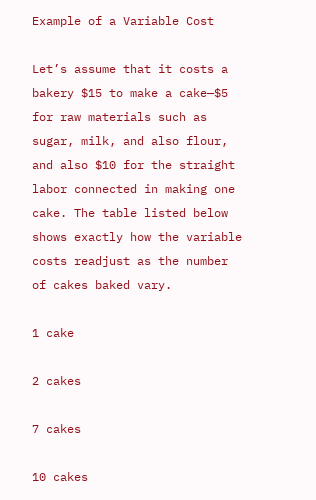Example of a Variable Cost

Let’s assume that it costs a bakery $15 to make a cake—$5 for raw materials such as sugar, milk, and also flour, and also $10 for the straight labor connected in making one cake. The table listed below shows exactly how the variable costs readjust as the number of cakes baked vary.

1 cake

2 cakes

7 cakes

10 cakes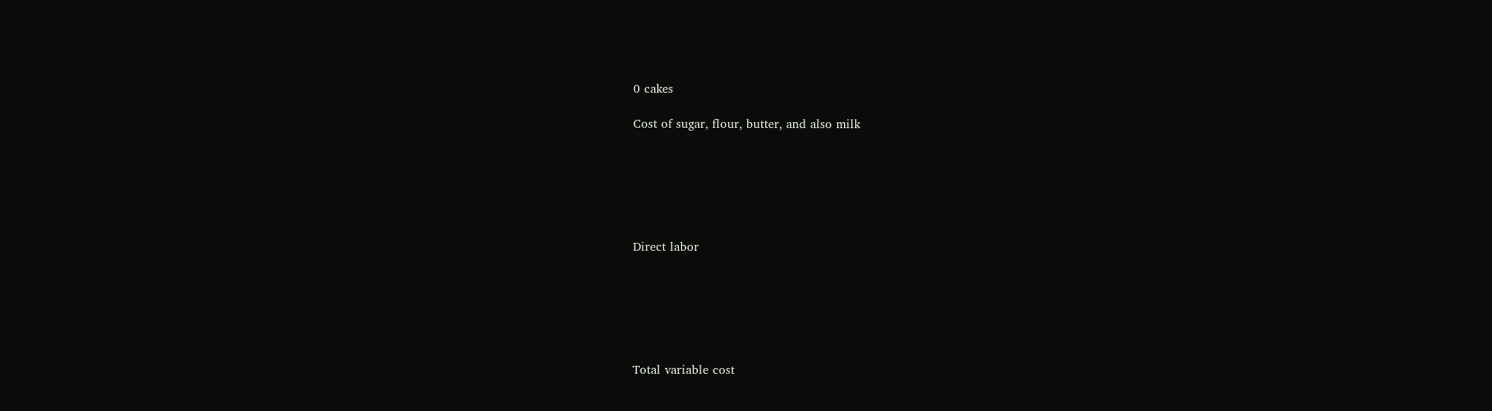0 cakes

Cost of sugar, flour, butter, and also milk






Direct labor






Total variable cost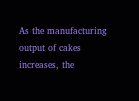As the manufacturing output of cakes increases, the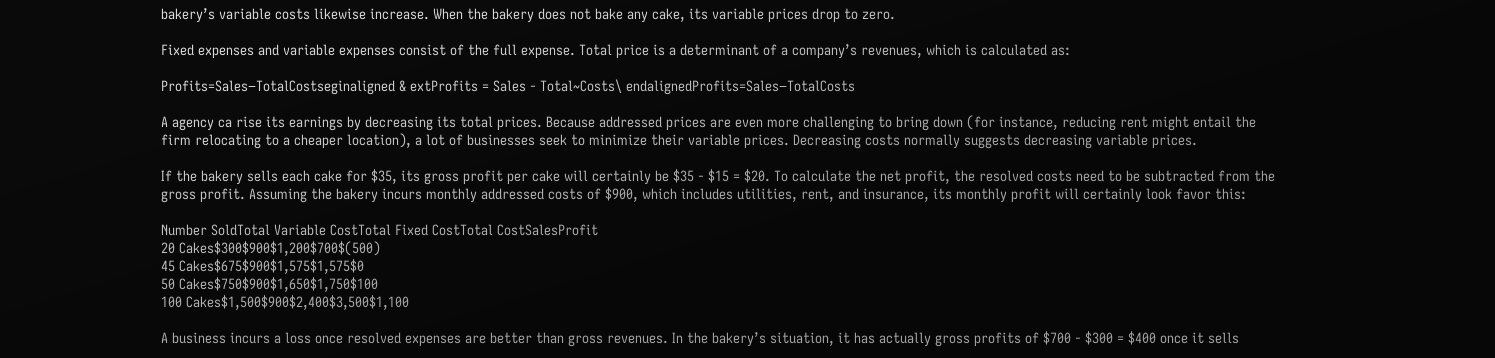bakery’s variable costs likewise increase. When the bakery does not bake any cake, its variable prices drop to zero.

Fixed expenses and variable expenses consist of the full expense. Total price is a determinant of a company’s revenues, which is calculated as:

Profits=Sales−TotalCostseginaligned & extProfits = Sales - Total~Costs\ endalignedProfits=Sales−TotalCosts

A agency ca rise its earnings by decreasing its total prices. Because addressed prices are even more challenging to bring down (for instance, reducing rent might entail the firm relocating to a cheaper location), a lot of businesses seek to minimize their variable prices. Decreasing costs normally suggests decreasing variable prices.

If the bakery sells each cake for $35, its gross profit per cake will certainly be $35 - $15 = $20. To calculate the net profit, the resolved costs need to be subtracted from the gross profit. Assuming the bakery incurs monthly addressed costs of $900, which includes utilities, rent, and insurance, its monthly profit will certainly look favor this:

Number SoldTotal Variable CostTotal Fixed CostTotal CostSalesProfit
20 Cakes$300$900$1,200$700$(500)
45 Cakes$675$900$1,575$1,575$0
50 Cakes$750$900$1,650$1,750$100
100 Cakes$1,500$900$2,400$3,500$1,100

A business incurs a loss once resolved expenses are better than gross revenues. In the bakery’s situation, it has actually gross profits of $700 - $300 = $400 once it sells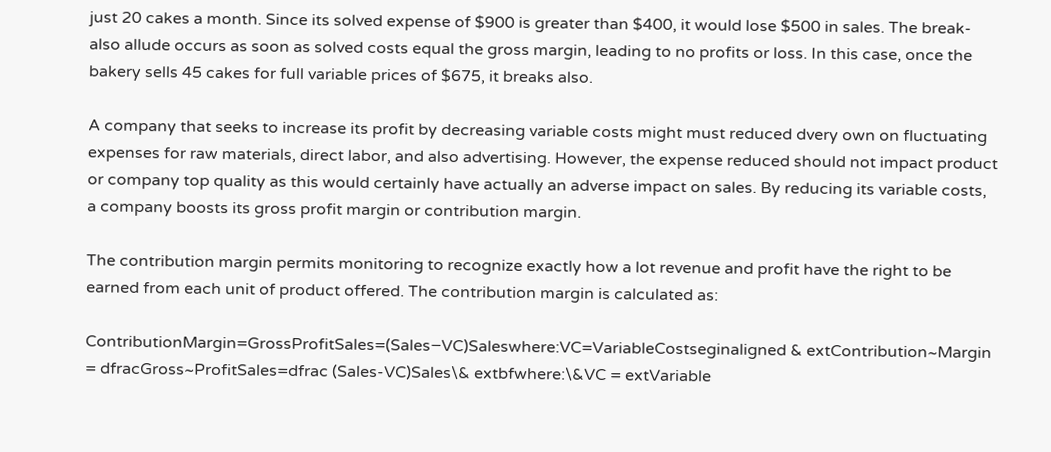just 20 cakes a month. Since its solved expense of $900 is greater than $400, it would lose $500 in sales. The break-also allude occurs as soon as solved costs equal the gross margin, leading to no profits or loss. In this case, once the bakery sells 45 cakes for full variable prices of $675, it breaks also.

A company that seeks to increase its profit by decreasing variable costs might must reduced dvery own on fluctuating expenses for raw materials, direct labor, and also advertising. However, the expense reduced should not impact product or company top quality as this would certainly have actually an adverse impact on sales. By reducing its variable costs, a company boosts its gross profit margin or contribution margin.

The contribution margin permits monitoring to recognize exactly how a lot revenue and profit have the right to be earned from each unit of product offered. The contribution margin is calculated as:

ContributionMargin=GrossProfitSales=(Sales−VC)Saleswhere:VC=VariableCostseginaligned & extContribution~Margin = dfracGross~ProfitSales=dfrac (Sales-VC)Sales\& extbfwhere:\&VC = extVariable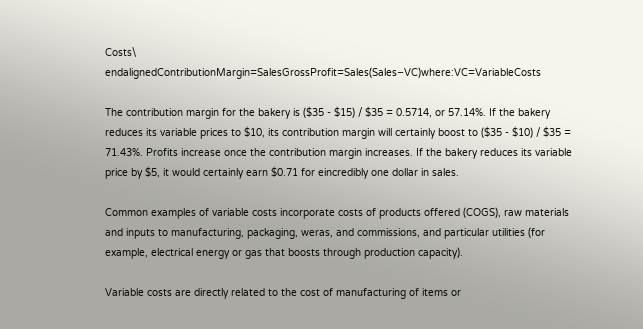Costs\ endalignedContributionMargin=SalesGrossProfit=Sales(Sales−VC)where:VC=VariableCosts

The contribution margin for the bakery is ($35 - $15) / $35 = 0.5714, or 57.14%. If the bakery reduces its variable prices to $10, its contribution margin will certainly boost to ($35 - $10) / $35 = 71.43%. Profits increase once the contribution margin increases. If the bakery reduces its variable price by $5, it would certainly earn $0.71 for eincredibly one dollar in sales.

Common examples of variable costs incorporate costs of products offered (COGS), raw materials and inputs to manufacturing, packaging, weras, and commissions, and particular utilities (for example, electrical energy or gas that boosts through production capacity).

Variable costs are directly related to the cost of manufacturing of items or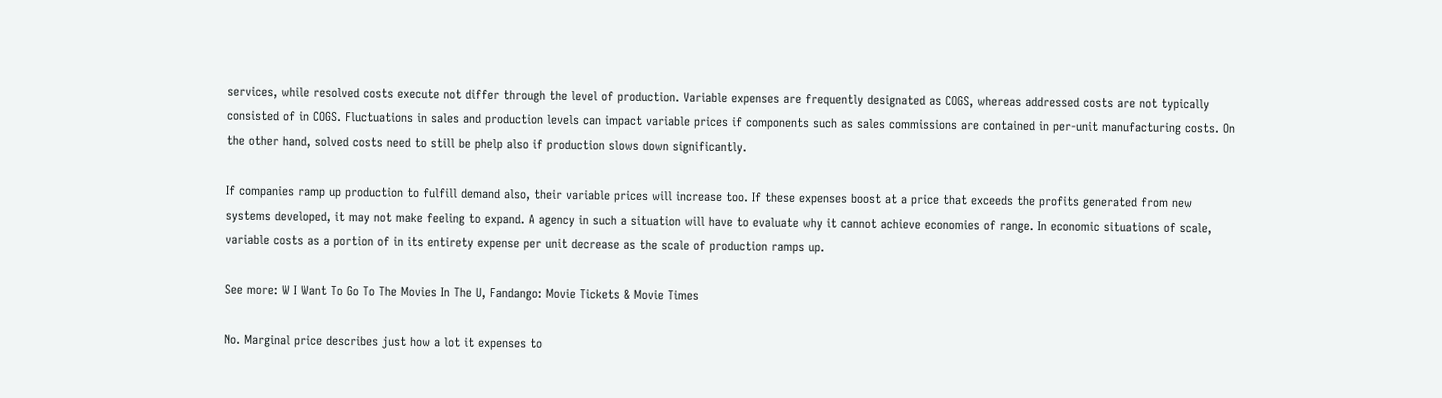services, while resolved costs execute not differ through the level of production. Variable expenses are frequently designated as COGS, whereas addressed costs are not typically consisted of in COGS. Fluctuations in sales and production levels can impact variable prices if components such as sales commissions are contained in per-unit manufacturing costs. On the other hand, solved costs need to still be phelp also if production slows down significantly.

If companies ramp up production to fulfill demand also, their variable prices will increase too. If these expenses boost at a price that exceeds the profits generated from new systems developed, it may not make feeling to expand. A agency in such a situation will have to evaluate why it cannot achieve economies of range. In economic situations of scale, variable costs as a portion of in its entirety expense per unit decrease as the scale of production ramps up.

See more: W I Want To Go To The Movies In The U, Fandango: Movie Tickets & Movie Times

No. Marginal price describes just how a lot it expenses to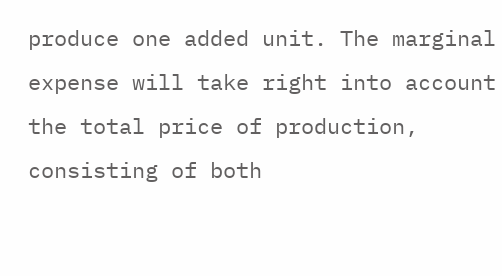produce one added unit. The marginal expense will take right into account the total price of production, consisting of both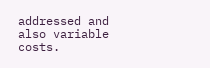addressed and also variable costs.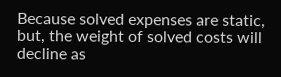Because solved expenses are static, but, the weight of solved costs will decline as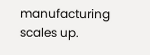manufacturing scales up.